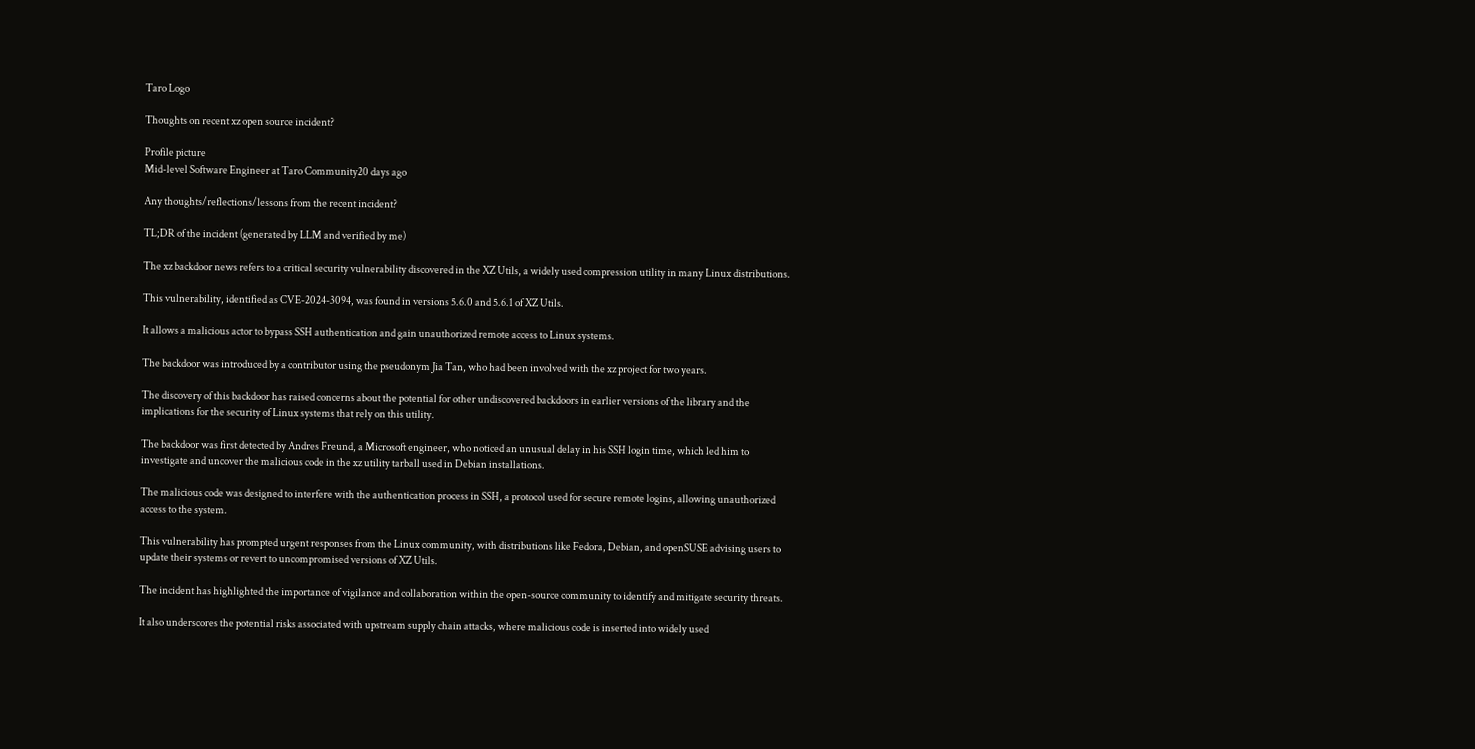Taro Logo

Thoughts on recent xz open source incident?

Profile picture
Mid-level Software Engineer at Taro Community20 days ago

Any thoughts/reflections/lessons from the recent incident?

TL;DR of the incident (generated by LLM and verified by me)

The xz backdoor news refers to a critical security vulnerability discovered in the XZ Utils, a widely used compression utility in many Linux distributions.

This vulnerability, identified as CVE-2024-3094, was found in versions 5.6.0 and 5.6.1 of XZ Utils.

It allows a malicious actor to bypass SSH authentication and gain unauthorized remote access to Linux systems.

The backdoor was introduced by a contributor using the pseudonym Jia Tan, who had been involved with the xz project for two years.

The discovery of this backdoor has raised concerns about the potential for other undiscovered backdoors in earlier versions of the library and the implications for the security of Linux systems that rely on this utility.

The backdoor was first detected by Andres Freund, a Microsoft engineer, who noticed an unusual delay in his SSH login time, which led him to investigate and uncover the malicious code in the xz utility tarball used in Debian installations.

The malicious code was designed to interfere with the authentication process in SSH, a protocol used for secure remote logins, allowing unauthorized access to the system.

This vulnerability has prompted urgent responses from the Linux community, with distributions like Fedora, Debian, and openSUSE advising users to update their systems or revert to uncompromised versions of XZ Utils.

The incident has highlighted the importance of vigilance and collaboration within the open-source community to identify and mitigate security threats.

It also underscores the potential risks associated with upstream supply chain attacks, where malicious code is inserted into widely used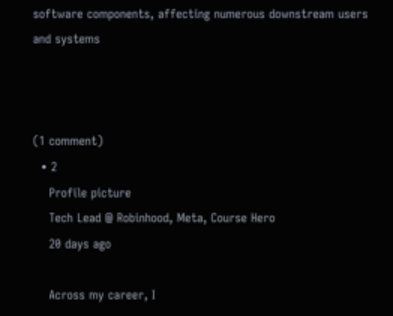software components, affecting numerous downstream users and systems



(1 comment)
  • 2
    Profile picture
    Tech Lead @ Robinhood, Meta, Course Hero
    20 days ago

    Across my career, I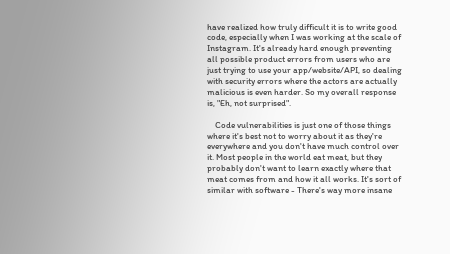have realized how truly difficult it is to write good code, especially when I was working at the scale of Instagram. It's already hard enough preventing all possible product errors from users who are just trying to use your app/website/API, so dealing with security errors where the actors are actually malicious is even harder. So my overall response is, "Eh, not surprised".

    Code vulnerabilities is just one of those things where it's best not to worry about it as they're everywhere and you don't have much control over it. Most people in the world eat meat, but they probably don't want to learn exactly where that meat comes from and how it all works. It's sort of similar with software - There's way more insane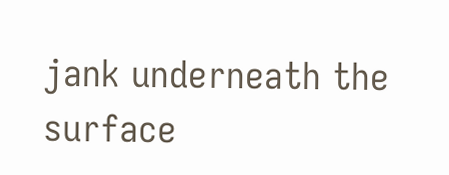jank underneath the surface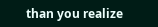than you realize